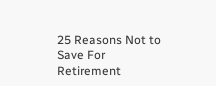25 Reasons Not to Save For Retirement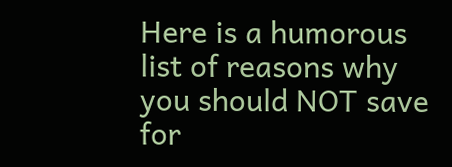Here is a humorous list of reasons why you should NOT save for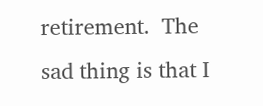retirement.  The sad thing is that I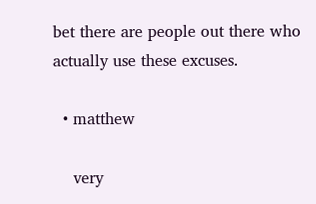bet there are people out there who actually use these excuses.

  • matthew

    very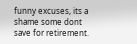funny excuses, its a shame some dont save for retirement.